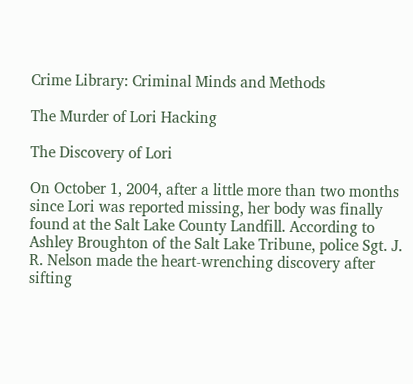Crime Library: Criminal Minds and Methods

The Murder of Lori Hacking

The Discovery of Lori

On October 1, 2004, after a little more than two months since Lori was reported missing, her body was finally found at the Salt Lake County Landfill. According to Ashley Broughton of the Salt Lake Tribune, police Sgt. J. R. Nelson made the heart-wrenching discovery after sifting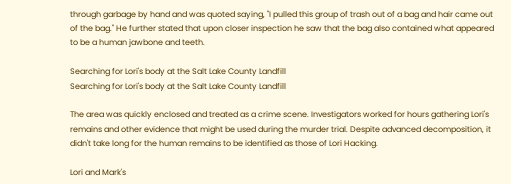through garbage by hand and was quoted saying, "I pulled this group of trash out of a bag and hair came out of the bag." He further stated that upon closer inspection he saw that the bag also contained what appeared to be a human jawbone and teeth.

Searching for Lori's body at the Salt Lake County Landfill
Searching for Lori's body at the Salt Lake County Landfill

The area was quickly enclosed and treated as a crime scene. Investigators worked for hours gathering Lori's remains and other evidence that might be used during the murder trial. Despite advanced decomposition, it didn't take long for the human remains to be identified as those of Lori Hacking.

Lori and Mark's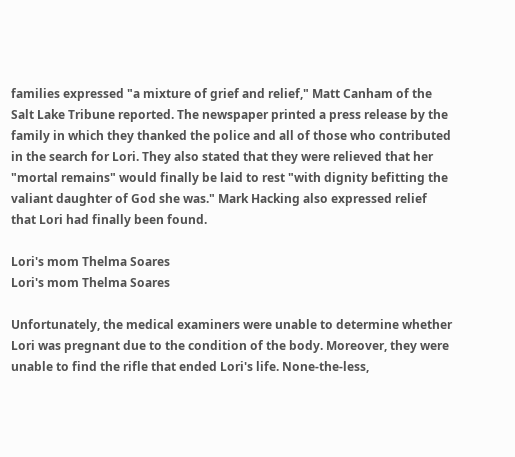families expressed "a mixture of grief and relief," Matt Canham of the Salt Lake Tribune reported. The newspaper printed a press release by the family in which they thanked the police and all of those who contributed in the search for Lori. They also stated that they were relieved that her "mortal remains" would finally be laid to rest "with dignity befitting the valiant daughter of God she was." Mark Hacking also expressed relief that Lori had finally been found.

Lori's mom Thelma Soares
Lori's mom Thelma Soares

Unfortunately, the medical examiners were unable to determine whether Lori was pregnant due to the condition of the body. Moreover, they were unable to find the rifle that ended Lori's life. None-the-less,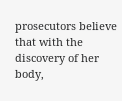prosecutors believe that with the discovery of her body,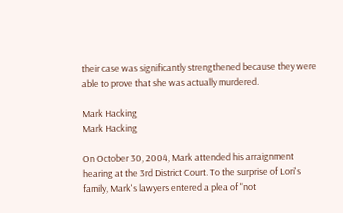their case was significantly strengthened because they were able to prove that she was actually murdered.

Mark Hacking
Mark Hacking

On October 30, 2004, Mark attended his arraignment hearing at the 3rd District Court. To the surprise of Lori's family, Mark's lawyers entered a plea of "not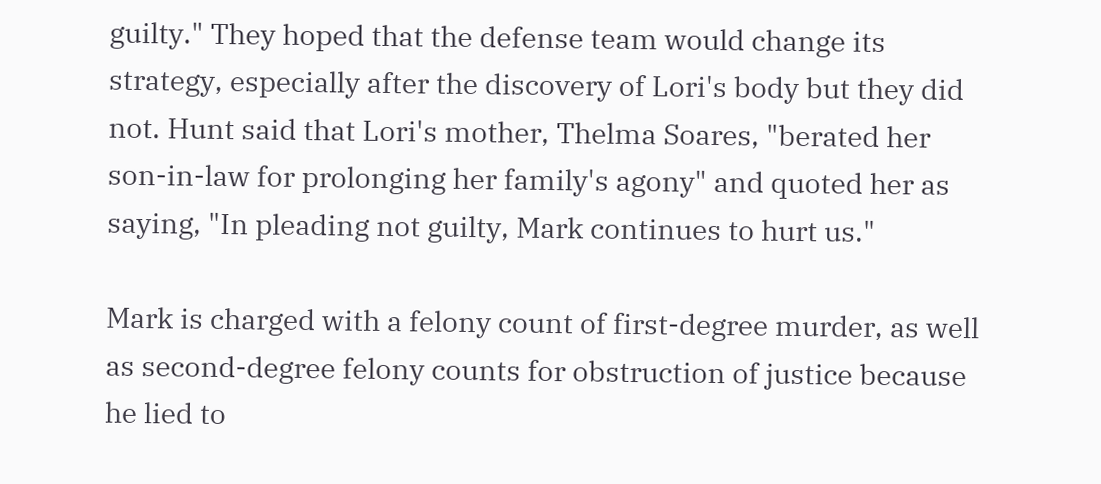guilty." They hoped that the defense team would change its strategy, especially after the discovery of Lori's body but they did not. Hunt said that Lori's mother, Thelma Soares, "berated her son-in-law for prolonging her family's agony" and quoted her as saying, "In pleading not guilty, Mark continues to hurt us."

Mark is charged with a felony count of first-degree murder, as well as second-degree felony counts for obstruction of justice because he lied to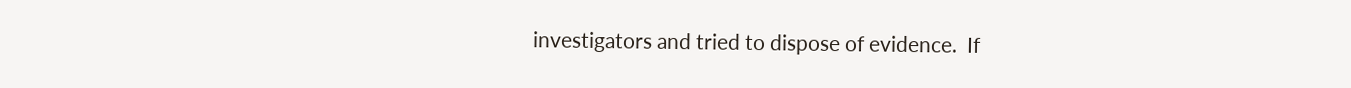investigators and tried to dispose of evidence.  If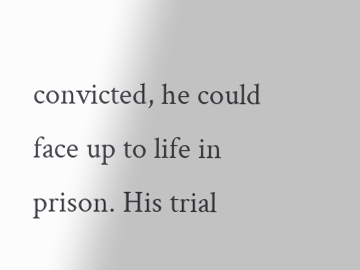convicted, he could face up to life in prison. His trial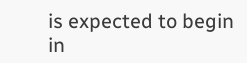is expected to begin in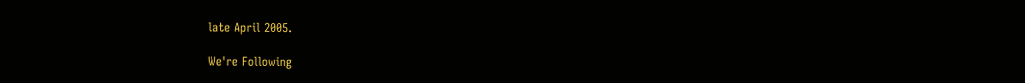late April 2005.

We're Following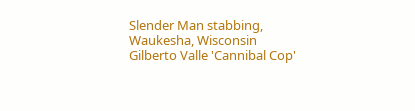Slender Man stabbing, Waukesha, Wisconsin
Gilberto Valle 'Cannibal Cop'